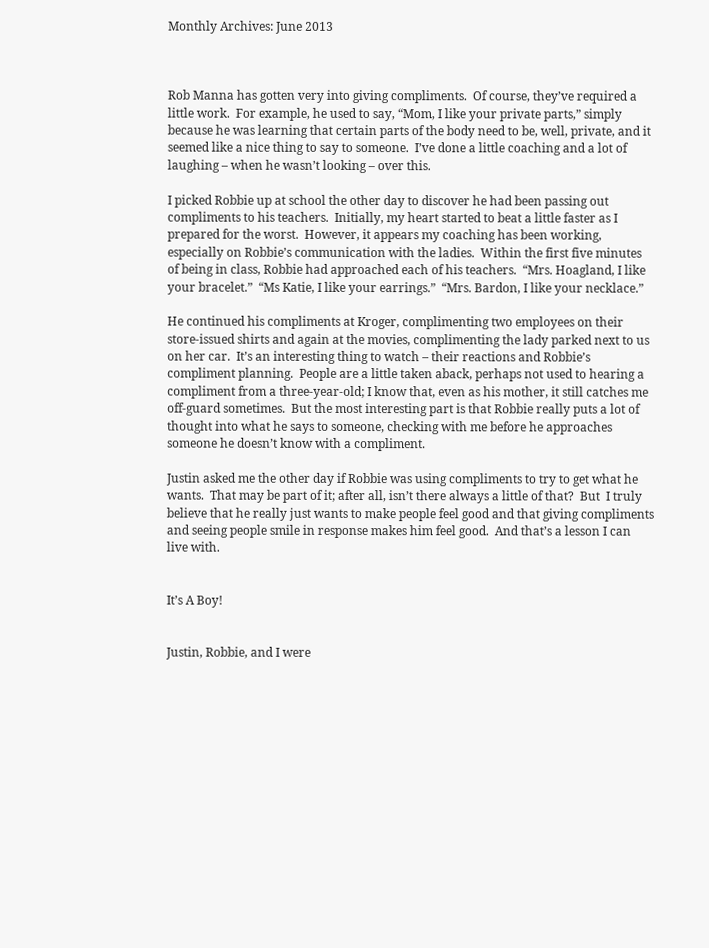Monthly Archives: June 2013



Rob Manna has gotten very into giving compliments.  Of course, they’ve required a little work.  For example, he used to say, “Mom, I like your private parts,” simply because he was learning that certain parts of the body need to be, well, private, and it seemed like a nice thing to say to someone.  I’ve done a little coaching and a lot of laughing – when he wasn’t looking – over this.

I picked Robbie up at school the other day to discover he had been passing out compliments to his teachers.  Initially, my heart started to beat a little faster as I prepared for the worst.  However, it appears my coaching has been working, especially on Robbie’s communication with the ladies.  Within the first five minutes of being in class, Robbie had approached each of his teachers.  “Mrs. Hoagland, I like your bracelet.”  “Ms Katie, I like your earrings.”  “Mrs. Bardon, I like your necklace.”

He continued his compliments at Kroger, complimenting two employees on their store-issued shirts and again at the movies, complimenting the lady parked next to us on her car.  It’s an interesting thing to watch – their reactions and Robbie’s compliment planning.  People are a little taken aback, perhaps not used to hearing a compliment from a three-year-old; I know that, even as his mother, it still catches me off-guard sometimes.  But the most interesting part is that Robbie really puts a lot of thought into what he says to someone, checking with me before he approaches someone he doesn’t know with a compliment.

Justin asked me the other day if Robbie was using compliments to try to get what he wants.  That may be part of it; after all, isn’t there always a little of that?  But  I truly believe that he really just wants to make people feel good and that giving compliments and seeing people smile in response makes him feel good.  And that’s a lesson I can live with.


It’s A Boy!


Justin, Robbie, and I were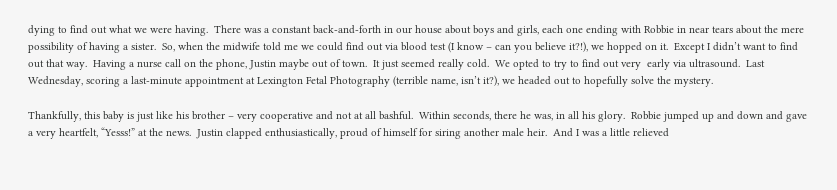dying to find out what we were having.  There was a constant back-and-forth in our house about boys and girls, each one ending with Robbie in near tears about the mere possibility of having a sister.  So, when the midwife told me we could find out via blood test (I know – can you believe it?!), we hopped on it.  Except I didn’t want to find out that way.  Having a nurse call on the phone, Justin maybe out of town.  It just seemed really cold.  We opted to try to find out very  early via ultrasound.  Last Wednesday, scoring a last-minute appointment at Lexington Fetal Photography (terrible name, isn’t it?), we headed out to hopefully solve the mystery.

Thankfully, this baby is just like his brother – very cooperative and not at all bashful.  Within seconds, there he was, in all his glory.  Robbie jumped up and down and gave a very heartfelt, “Yesss!” at the news.  Justin clapped enthusiastically, proud of himself for siring another male heir.  And I was a little relieved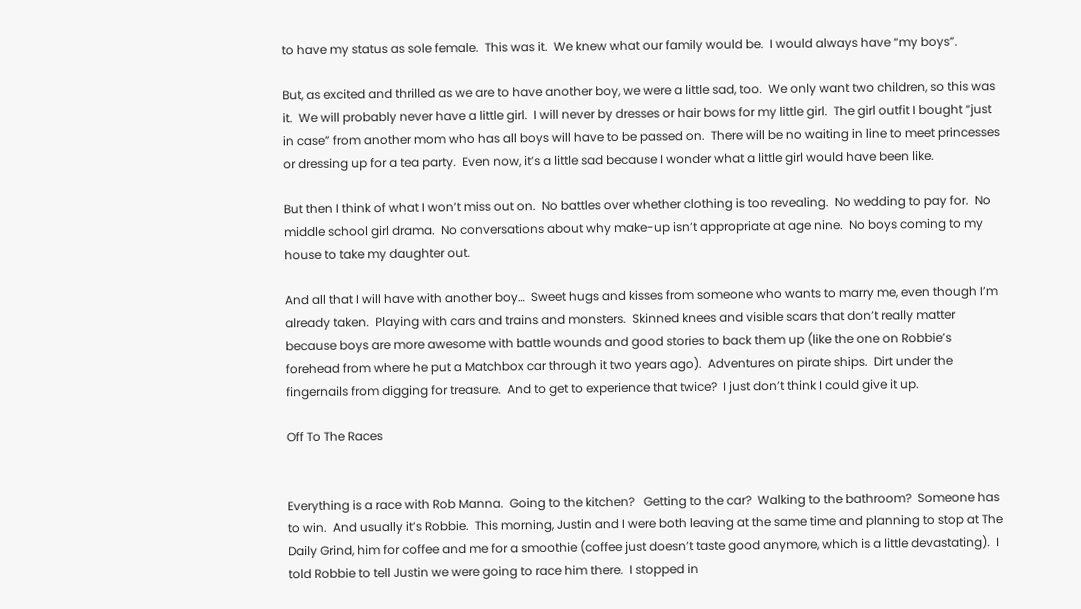to have my status as sole female.  This was it.  We knew what our family would be.  I would always have “my boys”.

But, as excited and thrilled as we are to have another boy, we were a little sad, too.  We only want two children, so this was it.  We will probably never have a little girl.  I will never by dresses or hair bows for my little girl.  The girl outfit I bought “just in case” from another mom who has all boys will have to be passed on.  There will be no waiting in line to meet princesses or dressing up for a tea party.  Even now, it’s a little sad because I wonder what a little girl would have been like.

But then I think of what I won’t miss out on.  No battles over whether clothing is too revealing.  No wedding to pay for.  No middle school girl drama.  No conversations about why make-up isn’t appropriate at age nine.  No boys coming to my house to take my daughter out.

And all that I will have with another boy…  Sweet hugs and kisses from someone who wants to marry me, even though I’m already taken.  Playing with cars and trains and monsters.  Skinned knees and visible scars that don’t really matter because boys are more awesome with battle wounds and good stories to back them up (like the one on Robbie’s forehead from where he put a Matchbox car through it two years ago).  Adventures on pirate ships.  Dirt under the fingernails from digging for treasure.  And to get to experience that twice?  I just don’t think I could give it up.

Off To The Races


Everything is a race with Rob Manna.  Going to the kitchen?   Getting to the car?  Walking to the bathroom?  Someone has to win.  And usually it’s Robbie.  This morning, Justin and I were both leaving at the same time and planning to stop at The Daily Grind, him for coffee and me for a smoothie (coffee just doesn’t taste good anymore, which is a little devastating).  I told Robbie to tell Justin we were going to race him there.  I stopped in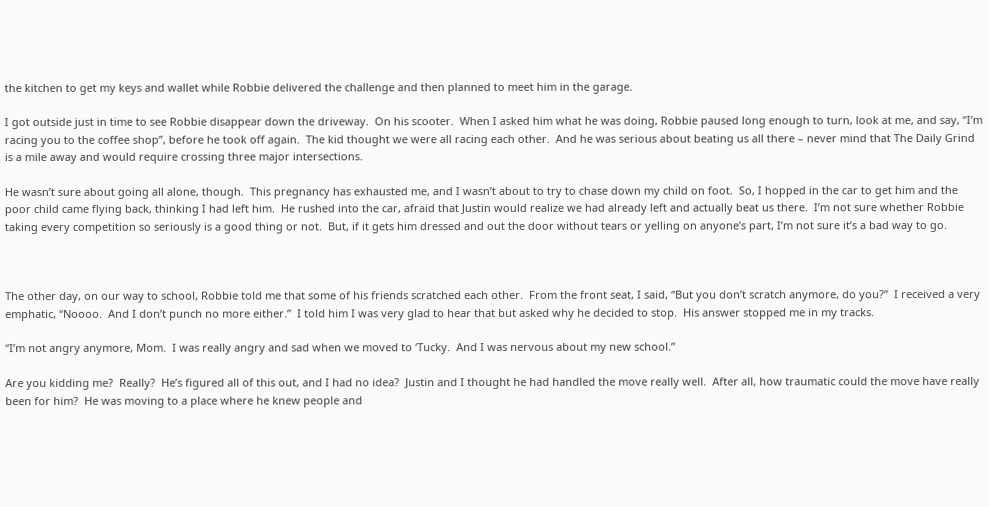the kitchen to get my keys and wallet while Robbie delivered the challenge and then planned to meet him in the garage.

I got outside just in time to see Robbie disappear down the driveway.  On his scooter.  When I asked him what he was doing, Robbie paused long enough to turn, look at me, and say, “I’m racing you to the coffee shop”, before he took off again.  The kid thought we were all racing each other.  And he was serious about beating us all there – never mind that The Daily Grind is a mile away and would require crossing three major intersections.

He wasn’t sure about going all alone, though.  This pregnancy has exhausted me, and I wasn’t about to try to chase down my child on foot.  So, I hopped in the car to get him and the poor child came flying back, thinking I had left him.  He rushed into the car, afraid that Justin would realize we had already left and actually beat us there.  I’m not sure whether Robbie taking every competition so seriously is a good thing or not.  But, if it gets him dressed and out the door without tears or yelling on anyone’s part, I’m not sure it’s a bad way to go.



The other day, on our way to school, Robbie told me that some of his friends scratched each other.  From the front seat, I said, “But you don’t scratch anymore, do you?”  I received a very emphatic, “Noooo.  And I don’t punch no more either.”  I told him I was very glad to hear that but asked why he decided to stop.  His answer stopped me in my tracks.

“I’m not angry anymore, Mom.  I was really angry and sad when we moved to ‘Tucky.  And I was nervous about my new school.”

Are you kidding me?  Really?  He’s figured all of this out, and I had no idea?  Justin and I thought he had handled the move really well.  After all, how traumatic could the move have really been for him?  He was moving to a place where he knew people and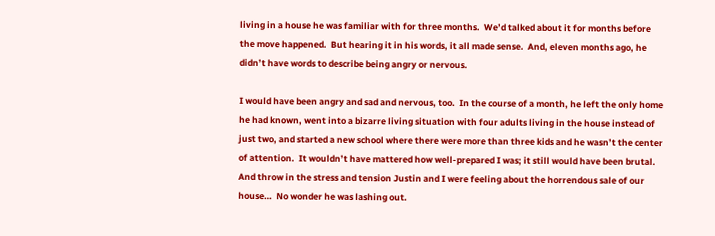living in a house he was familiar with for three months.  We’d talked about it for months before the move happened.  But hearing it in his words, it all made sense.  And, eleven months ago, he didn’t have words to describe being angry or nervous.

I would have been angry and sad and nervous, too.  In the course of a month, he left the only home he had known, went into a bizarre living situation with four adults living in the house instead of just two, and started a new school where there were more than three kids and he wasn’t the center of attention.  It wouldn’t have mattered how well-prepared I was; it still would have been brutal.  And throw in the stress and tension Justin and I were feeling about the horrendous sale of our house…  No wonder he was lashing out.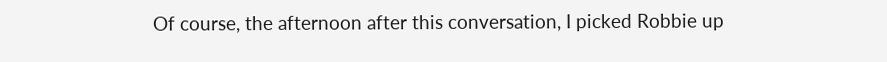Of course, the afternoon after this conversation, I picked Robbie up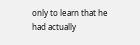only to learn that he had actually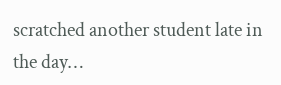scratched another student late in the day…